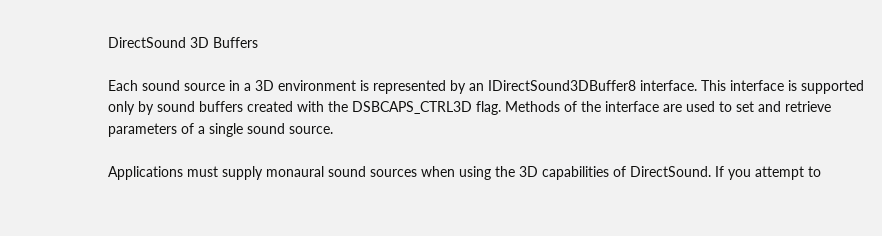DirectSound 3D Buffers

Each sound source in a 3D environment is represented by an IDirectSound3DBuffer8 interface. This interface is supported only by sound buffers created with the DSBCAPS_CTRL3D flag. Methods of the interface are used to set and retrieve parameters of a single sound source.

Applications must supply monaural sound sources when using the 3D capabilities of DirectSound. If you attempt to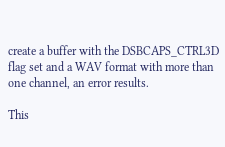create a buffer with the DSBCAPS_CTRL3D flag set and a WAV format with more than one channel, an error results.

This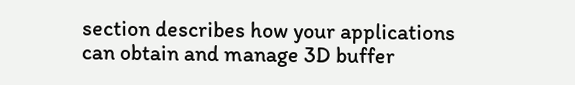section describes how your applications can obtain and manage 3D buffer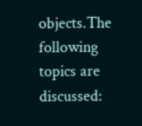objects.The following topics are discussed: